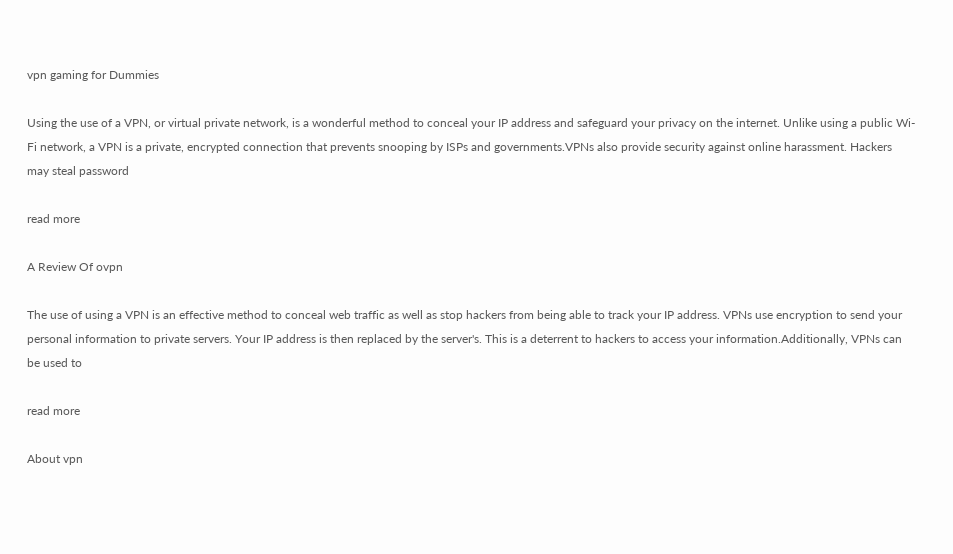vpn gaming for Dummies

Using the use of a VPN, or virtual private network, is a wonderful method to conceal your IP address and safeguard your privacy on the internet. Unlike using a public Wi-Fi network, a VPN is a private, encrypted connection that prevents snooping by ISPs and governments.VPNs also provide security against online harassment. Hackers may steal password

read more

A Review Of ovpn

The use of using a VPN is an effective method to conceal web traffic as well as stop hackers from being able to track your IP address. VPNs use encryption to send your personal information to private servers. Your IP address is then replaced by the server's. This is a deterrent to hackers to access your information.Additionally, VPNs can be used to

read more

About vpn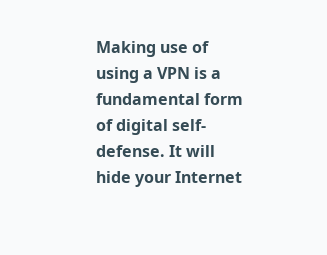Making use of using a VPN is a fundamental form of digital self-defense. It will hide your Internet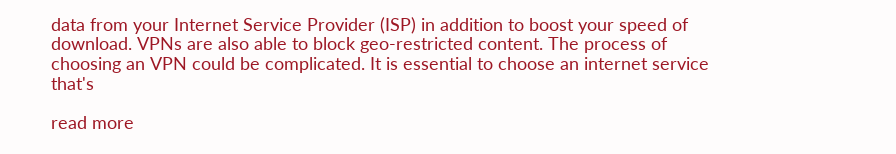data from your Internet Service Provider (ISP) in addition to boost your speed of download. VPNs are also able to block geo-restricted content. The process of choosing an VPN could be complicated. It is essential to choose an internet service that's

read more